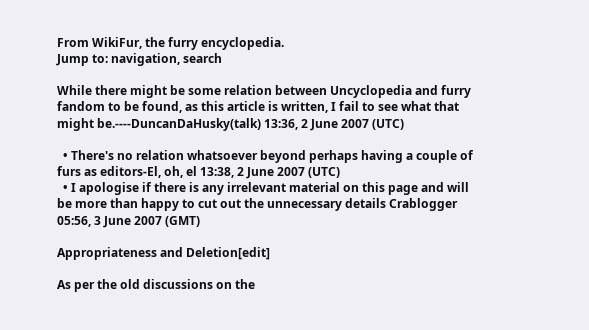From WikiFur, the furry encyclopedia.
Jump to: navigation, search

While there might be some relation between Uncyclopedia and furry fandom to be found, as this article is written, I fail to see what that might be.----DuncanDaHusky(talk) 13:36, 2 June 2007 (UTC)

  • There's no relation whatsoever beyond perhaps having a couple of furs as editors-El, oh, el 13:38, 2 June 2007 (UTC)
  • I apologise if there is any irrelevant material on this page and will be more than happy to cut out the unnecessary details Crablogger 05:56, 3 June 2007 (GMT)

Appropriateness and Deletion[edit]

As per the old discussions on the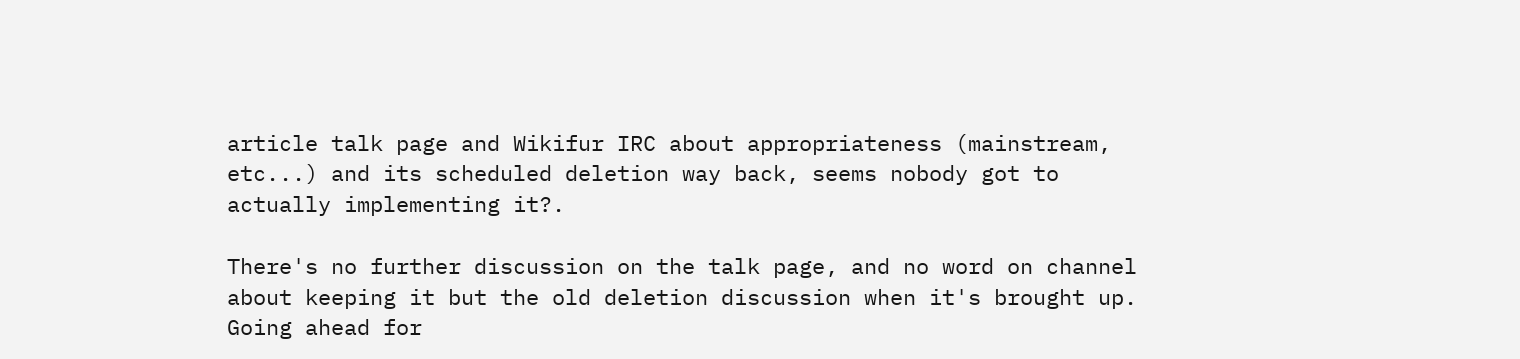article talk page and Wikifur IRC about appropriateness (mainstream, etc...) and its scheduled deletion way back, seems nobody got to actually implementing it?.

There's no further discussion on the talk page, and no word on channel about keeping it but the old deletion discussion when it's brought up. Going ahead for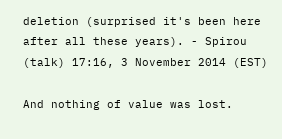deletion (surprised it's been here after all these years). - Spirou (talk) 17:16, 3 November 2014 (EST)

And nothing of value was lost.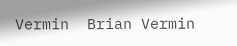Vermin  Brian Vermin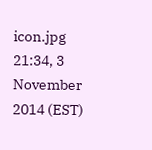icon.jpg 21:34, 3 November 2014 (EST)